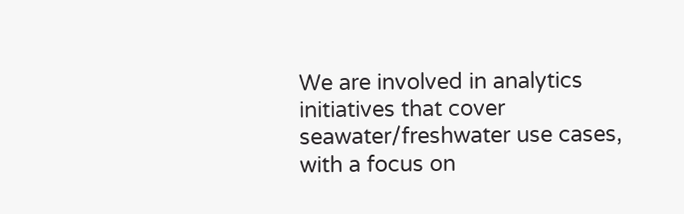We are involved in analytics initiatives that cover seawater/freshwater use cases, with a focus on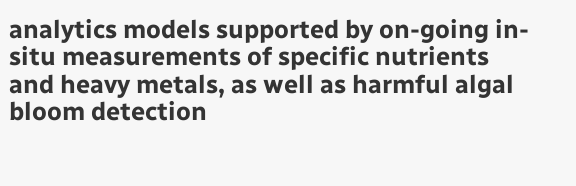analytics models supported by on-going in-situ measurements of specific nutrients and heavy metals, as well as harmful algal bloom detection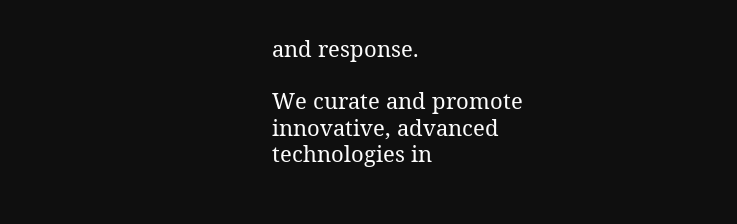and response.

We curate and promote innovative, advanced technologies in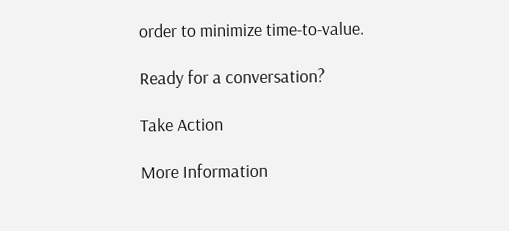order to minimize time-to-value.

Ready for a conversation?

Take Action

More Information